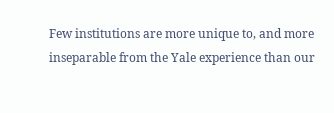Few institutions are more unique to, and more inseparable from the Yale experience than our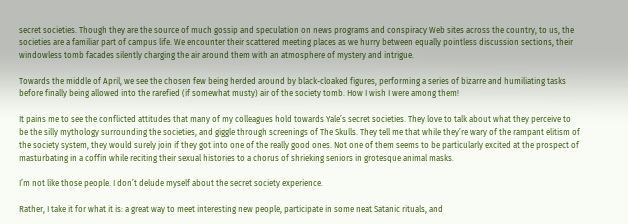secret societies. Though they are the source of much gossip and speculation on news programs and conspiracy Web sites across the country, to us, the societies are a familiar part of campus life. We encounter their scattered meeting places as we hurry between equally pointless discussion sections, their windowless tomb facades silently charging the air around them with an atmosphere of mystery and intrigue.

Towards the middle of April, we see the chosen few being herded around by black-cloaked figures, performing a series of bizarre and humiliating tasks before finally being allowed into the rarefied (if somewhat musty) air of the society tomb. How I wish I were among them!

It pains me to see the conflicted attitudes that many of my colleagues hold towards Yale’s secret societies. They love to talk about what they perceive to be the silly mythology surrounding the societies, and giggle through screenings of The Skulls. They tell me that while they’re wary of the rampant elitism of the society system, they would surely join if they got into one of the really good ones. Not one of them seems to be particularly excited at the prospect of masturbating in a coffin while reciting their sexual histories to a chorus of shrieking seniors in grotesque animal masks.

I’m not like those people. I don’t delude myself about the secret society experience.

Rather, I take it for what it is: a great way to meet interesting new people, participate in some neat Satanic rituals, and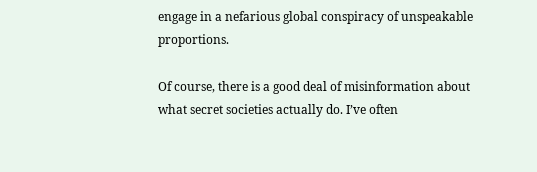engage in a nefarious global conspiracy of unspeakable proportions.

Of course, there is a good deal of misinformation about what secret societies actually do. I’ve often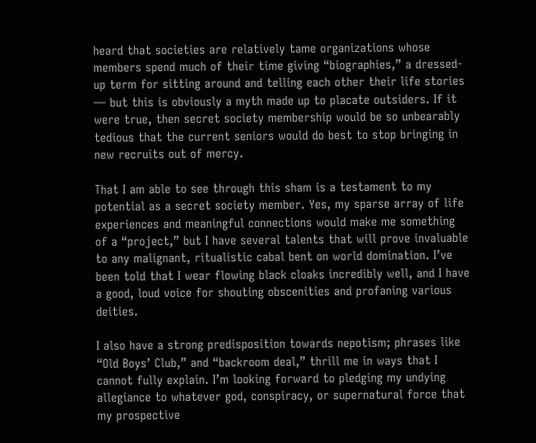heard that societies are relatively tame organizations whose members spend much of their time giving “biographies,” a dressed-up term for sitting around and telling each other their life stories — but this is obviously a myth made up to placate outsiders. If it were true, then secret society membership would be so unbearably tedious that the current seniors would do best to stop bringing in new recruits out of mercy.

That I am able to see through this sham is a testament to my potential as a secret society member. Yes, my sparse array of life experiences and meaningful connections would make me something of a “project,” but I have several talents that will prove invaluable to any malignant, ritualistic cabal bent on world domination. I’ve been told that I wear flowing black cloaks incredibly well, and I have a good, loud voice for shouting obscenities and profaning various deities.

I also have a strong predisposition towards nepotism; phrases like “Old Boys’ Club,” and “backroom deal,” thrill me in ways that I cannot fully explain. I’m looking forward to pledging my undying allegiance to whatever god, conspiracy, or supernatural force that my prospective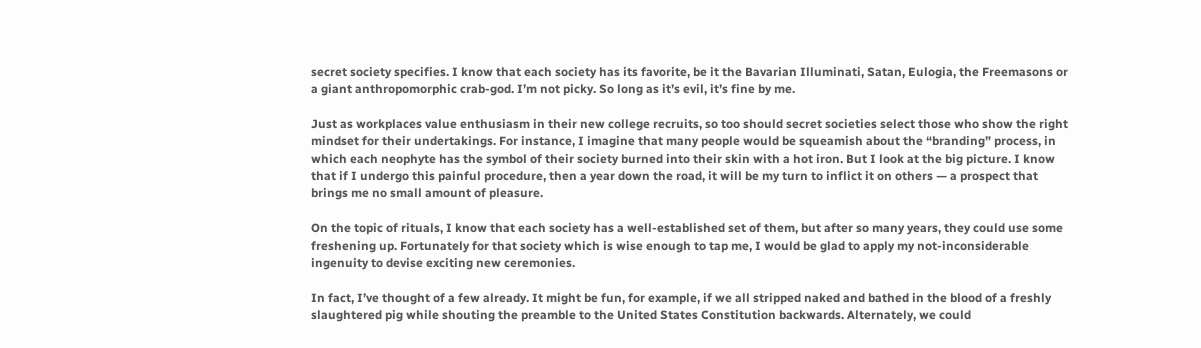secret society specifies. I know that each society has its favorite, be it the Bavarian Illuminati, Satan, Eulogia, the Freemasons or a giant anthropomorphic crab-god. I’m not picky. So long as it’s evil, it’s fine by me.

Just as workplaces value enthusiasm in their new college recruits, so too should secret societies select those who show the right mindset for their undertakings. For instance, I imagine that many people would be squeamish about the “branding” process, in which each neophyte has the symbol of their society burned into their skin with a hot iron. But I look at the big picture. I know that if I undergo this painful procedure, then a year down the road, it will be my turn to inflict it on others — a prospect that brings me no small amount of pleasure.

On the topic of rituals, I know that each society has a well-established set of them, but after so many years, they could use some freshening up. Fortunately for that society which is wise enough to tap me, I would be glad to apply my not-inconsiderable ingenuity to devise exciting new ceremonies.

In fact, I’ve thought of a few already. It might be fun, for example, if we all stripped naked and bathed in the blood of a freshly slaughtered pig while shouting the preamble to the United States Constitution backwards. Alternately, we could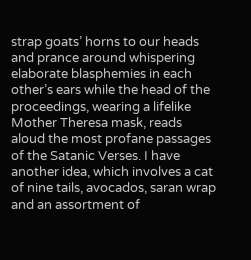strap goats’ horns to our heads and prance around whispering elaborate blasphemies in each other’s ears while the head of the proceedings, wearing a lifelike Mother Theresa mask, reads aloud the most profane passages of the Satanic Verses. I have another idea, which involves a cat of nine tails, avocados, saran wrap and an assortment of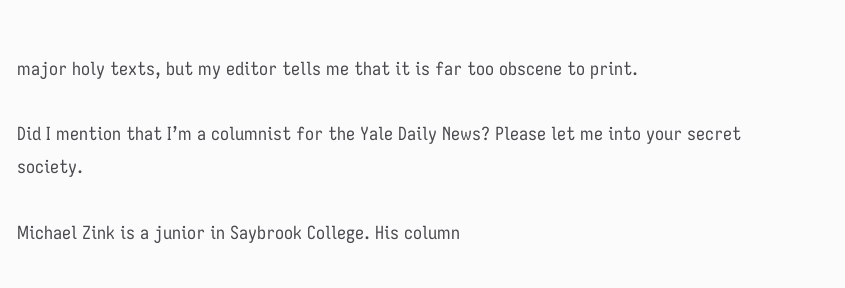major holy texts, but my editor tells me that it is far too obscene to print.

Did I mention that I’m a columnist for the Yale Daily News? Please let me into your secret society.

Michael Zink is a junior in Saybrook College. His column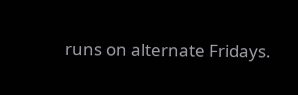runs on alternate Fridays.